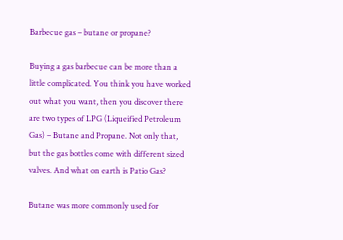Barbecue gas – butane or propane?

Buying a gas barbecue can be more than a little complicated. You think you have worked out what you want, then you discover there are two types of LPG (Liqueified Petroleum Gas) – Butane and Propane. Not only that, but the gas bottles come with different sized valves. And what on earth is Patio Gas?

Butane was more commonly used for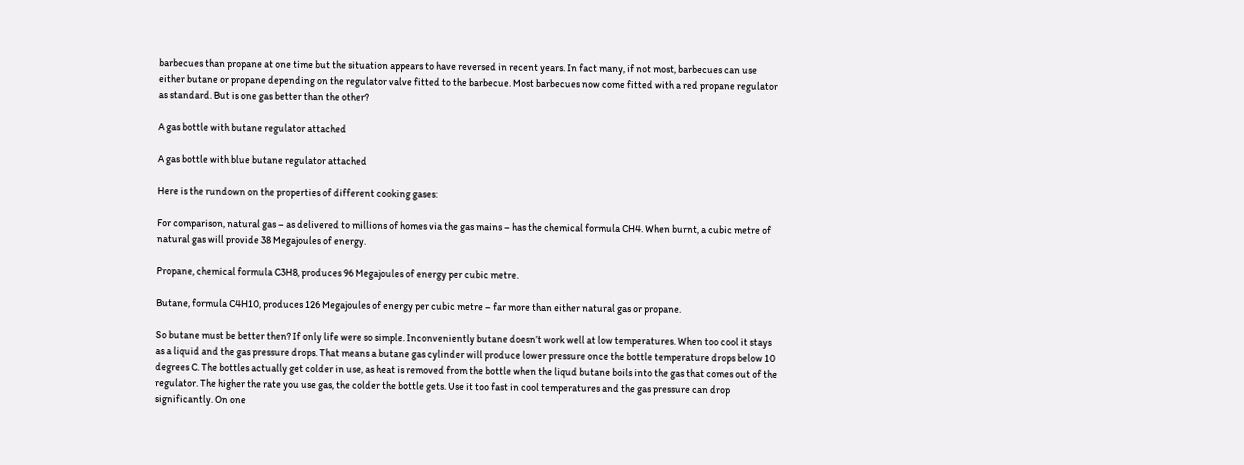barbecues than propane at one time but the situation appears to have reversed in recent years. In fact many, if not most, barbecues can use either butane or propane depending on the regulator valve fitted to the barbecue. Most barbecues now come fitted with a red propane regulator as standard. But is one gas better than the other?

A gas bottle with butane regulator attached

A gas bottle with blue butane regulator attached

Here is the rundown on the properties of different cooking gases:

For comparison, natural gas – as delivered to millions of homes via the gas mains – has the chemical formula CH4. When burnt, a cubic metre of natural gas will provide 38 Megajoules of energy.

Propane, chemical formula C3H8, produces 96 Megajoules of energy per cubic metre.

Butane, formula C4H10, produces 126 Megajoules of energy per cubic metre – far more than either natural gas or propane.

So butane must be better then? If only life were so simple. Inconveniently butane doesn’t work well at low temperatures. When too cool it stays as a liquid and the gas pressure drops. That means a butane gas cylinder will produce lower pressure once the bottle temperature drops below 10 degrees C. The bottles actually get colder in use, as heat is removed from the bottle when the liqud butane boils into the gas that comes out of the regulator. The higher the rate you use gas, the colder the bottle gets. Use it too fast in cool temperatures and the gas pressure can drop significantly. On one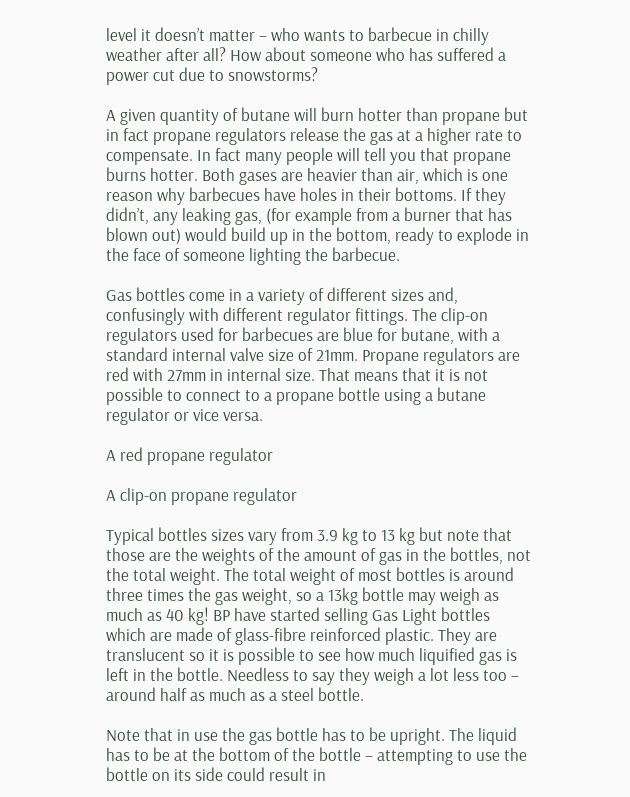level it doesn’t matter – who wants to barbecue in chilly weather after all? How about someone who has suffered a power cut due to snowstorms?

A given quantity of butane will burn hotter than propane but in fact propane regulators release the gas at a higher rate to compensate. In fact many people will tell you that propane burns hotter. Both gases are heavier than air, which is one reason why barbecues have holes in their bottoms. If they didn’t, any leaking gas, (for example from a burner that has blown out) would build up in the bottom, ready to explode in the face of someone lighting the barbecue.

Gas bottles come in a variety of different sizes and, confusingly with different regulator fittings. The clip-on regulators used for barbecues are blue for butane, with a standard internal valve size of 21mm. Propane regulators are red with 27mm in internal size. That means that it is not possible to connect to a propane bottle using a butane regulator or vice versa.

A red propane regulator

A clip-on propane regulator

Typical bottles sizes vary from 3.9 kg to 13 kg but note that those are the weights of the amount of gas in the bottles, not the total weight. The total weight of most bottles is around three times the gas weight, so a 13kg bottle may weigh as much as 40 kg! BP have started selling Gas Light bottles which are made of glass-fibre reinforced plastic. They are translucent so it is possible to see how much liquified gas is left in the bottle. Needless to say they weigh a lot less too – around half as much as a steel bottle.

Note that in use the gas bottle has to be upright. The liquid has to be at the bottom of the bottle – attempting to use the bottle on its side could result in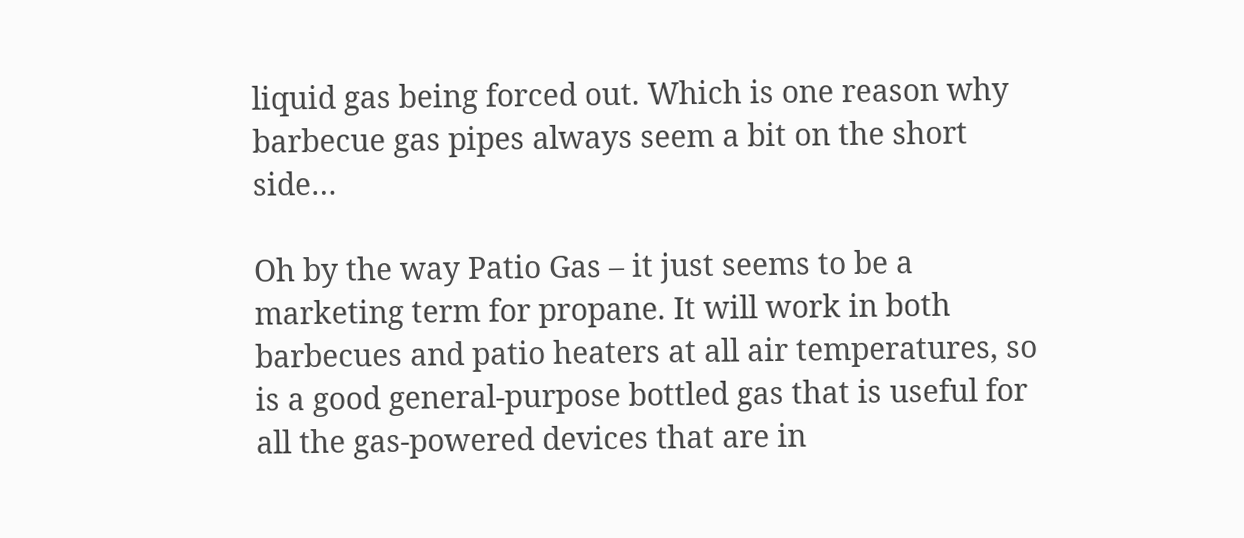liquid gas being forced out. Which is one reason why barbecue gas pipes always seem a bit on the short side…

Oh by the way Patio Gas – it just seems to be a marketing term for propane. It will work in both barbecues and patio heaters at all air temperatures, so is a good general-purpose bottled gas that is useful for all the gas-powered devices that are in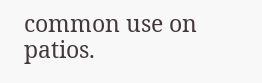common use on patios.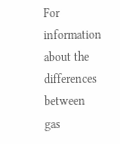For information about the differences between gas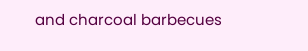and charcoal barbecues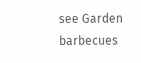see Garden barbecues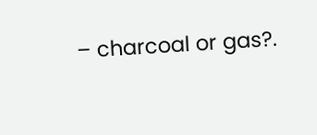– charcoal or gas?.